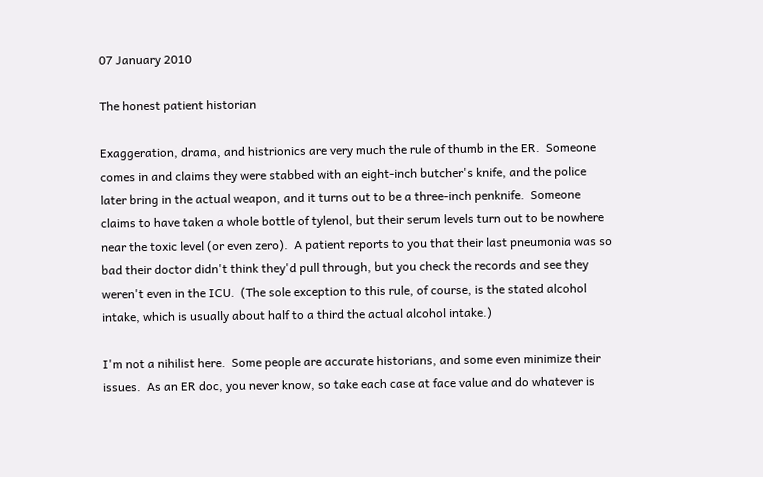07 January 2010

The honest patient historian

Exaggeration, drama, and histrionics are very much the rule of thumb in the ER.  Someone comes in and claims they were stabbed with an eight-inch butcher's knife, and the police later bring in the actual weapon, and it turns out to be a three-inch penknife.  Someone claims to have taken a whole bottle of tylenol, but their serum levels turn out to be nowhere near the toxic level (or even zero).  A patient reports to you that their last pneumonia was so bad their doctor didn't think they'd pull through, but you check the records and see they weren't even in the ICU.  (The sole exception to this rule, of course, is the stated alcohol intake, which is usually about half to a third the actual alcohol intake.)

I'm not a nihilist here.  Some people are accurate historians, and some even minimize their issues.  As an ER doc, you never know, so take each case at face value and do whatever is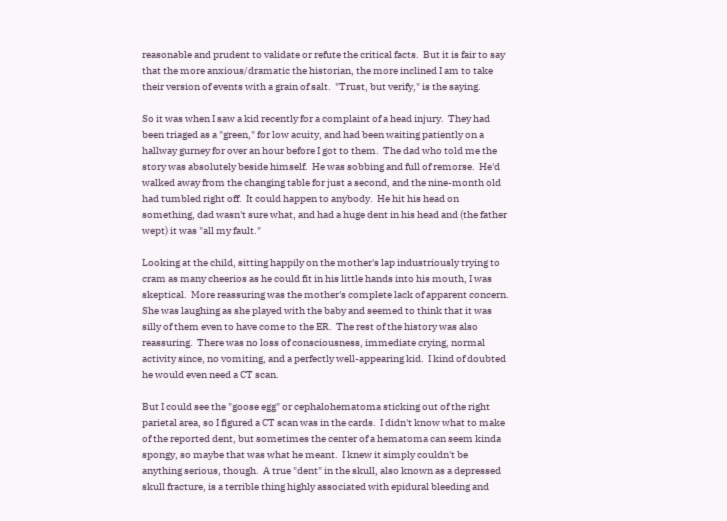reasonable and prudent to validate or refute the critical facts.  But it is fair to say that the more anxious/dramatic the historian, the more inclined I am to take their version of events with a grain of salt.  "Trust, but verify," is the saying.

So it was when I saw a kid recently for a complaint of a head injury.  They had been triaged as a "green," for low acuity, and had been waiting patiently on a hallway gurney for over an hour before I got to them.  The dad who told me the story was absolutely beside himself.  He was sobbing and full of remorse.  He'd walked away from the changing table for just a second, and the nine-month old had tumbled right off.  It could happen to anybody.  He hit his head on something, dad wasn't sure what, and had a huge dent in his head and (the father wept) it was "all my fault."

Looking at the child, sitting happily on the mother's lap industriously trying to cram as many cheerios as he could fit in his little hands into his mouth, I was skeptical.  More reassuring was the mother's complete lack of apparent concern.  She was laughing as she played with the baby and seemed to think that it was silly of them even to have come to the ER.  The rest of the history was also reassuring.  There was no loss of consciousness, immediate crying, normal activity since, no vomiting, and a perfectly well-appearing kid.  I kind of doubted he would even need a CT scan.

But I could see the "goose egg" or cephalohematoma sticking out of the right parietal area, so I figured a CT scan was in the cards.  I didn't know what to make of the reported dent, but sometimes the center of a hematoma can seem kinda spongy, so maybe that was what he meant.  I knew it simply couldn't be anything serious, though.  A true "dent" in the skull, also known as a depressed skull fracture, is a terrible thing highly associated with epidural bleeding and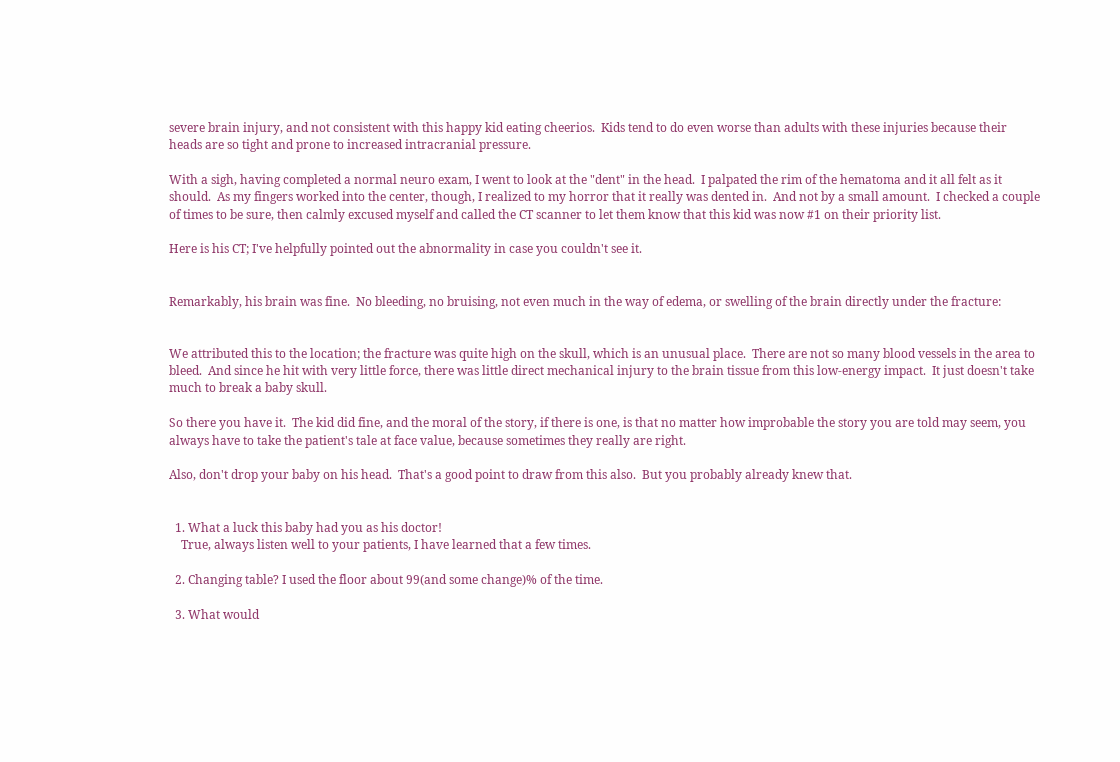severe brain injury, and not consistent with this happy kid eating cheerios.  Kids tend to do even worse than adults with these injuries because their heads are so tight and prone to increased intracranial pressure.

With a sigh, having completed a normal neuro exam, I went to look at the "dent" in the head.  I palpated the rim of the hematoma and it all felt as it should.  As my fingers worked into the center, though, I realized to my horror that it really was dented in.  And not by a small amount.  I checked a couple of times to be sure, then calmly excused myself and called the CT scanner to let them know that this kid was now #1 on their priority list.

Here is his CT; I've helpfully pointed out the abnormality in case you couldn't see it.


Remarkably, his brain was fine.  No bleeding, no bruising, not even much in the way of edema, or swelling of the brain directly under the fracture:


We attributed this to the location; the fracture was quite high on the skull, which is an unusual place.  There are not so many blood vessels in the area to bleed.  And since he hit with very little force, there was little direct mechanical injury to the brain tissue from this low-energy impact.  It just doesn't take much to break a baby skull.

So there you have it.  The kid did fine, and the moral of the story, if there is one, is that no matter how improbable the story you are told may seem, you always have to take the patient's tale at face value, because sometimes they really are right.

Also, don't drop your baby on his head.  That's a good point to draw from this also.  But you probably already knew that.


  1. What a luck this baby had you as his doctor!
    True, always listen well to your patients, I have learned that a few times.

  2. Changing table? I used the floor about 99(and some change)% of the time.

  3. What would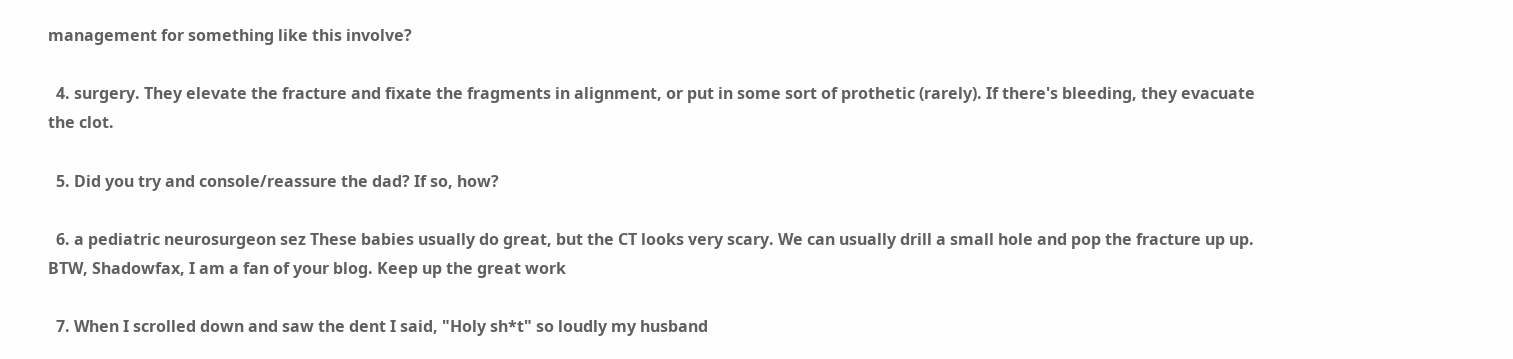management for something like this involve?

  4. surgery. They elevate the fracture and fixate the fragments in alignment, or put in some sort of prothetic (rarely). If there's bleeding, they evacuate the clot.

  5. Did you try and console/reassure the dad? If so, how?

  6. a pediatric neurosurgeon sez These babies usually do great, but the CT looks very scary. We can usually drill a small hole and pop the fracture up up. BTW, Shadowfax, I am a fan of your blog. Keep up the great work

  7. When I scrolled down and saw the dent I said, "Holy sh*t" so loudly my husband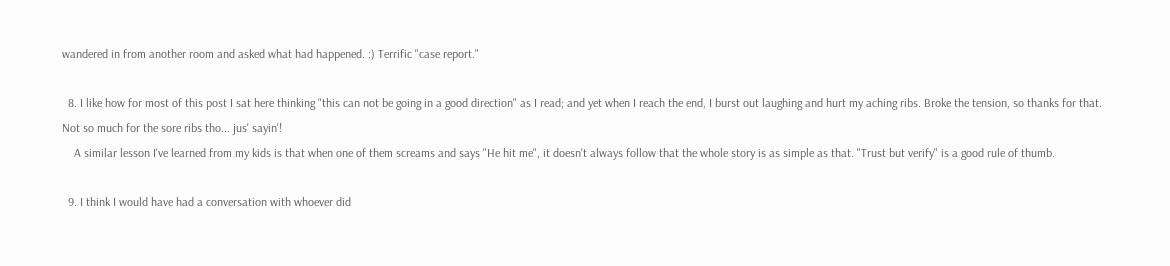wandered in from another room and asked what had happened. :) Terrific "case report."

  8. I like how for most of this post I sat here thinking "this can not be going in a good direction" as I read; and yet when I reach the end, I burst out laughing and hurt my aching ribs. Broke the tension, so thanks for that. Not so much for the sore ribs tho... jus' sayin'!
    A similar lesson I've learned from my kids is that when one of them screams and says "He hit me", it doesn't always follow that the whole story is as simple as that. "Trust but verify" is a good rule of thumb.

  9. I think I would have had a conversation with whoever did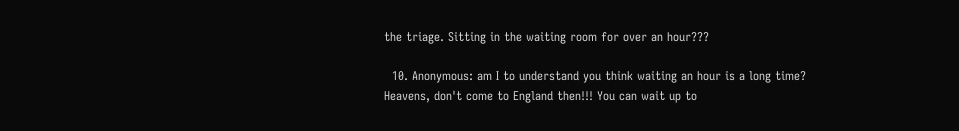the triage. Sitting in the waiting room for over an hour???

  10. Anonymous: am I to understand you think waiting an hour is a long time? Heavens, don't come to England then!!! You can wait up to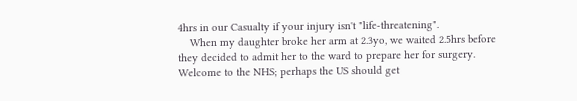4hrs in our Casualty if your injury isn't "life-threatening".
    When my daughter broke her arm at 2.3yo, we waited 2.5hrs before they decided to admit her to the ward to prepare her for surgery. Welcome to the NHS; perhaps the US should get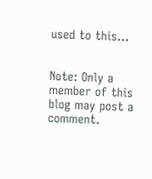used to this...


Note: Only a member of this blog may post a comment.